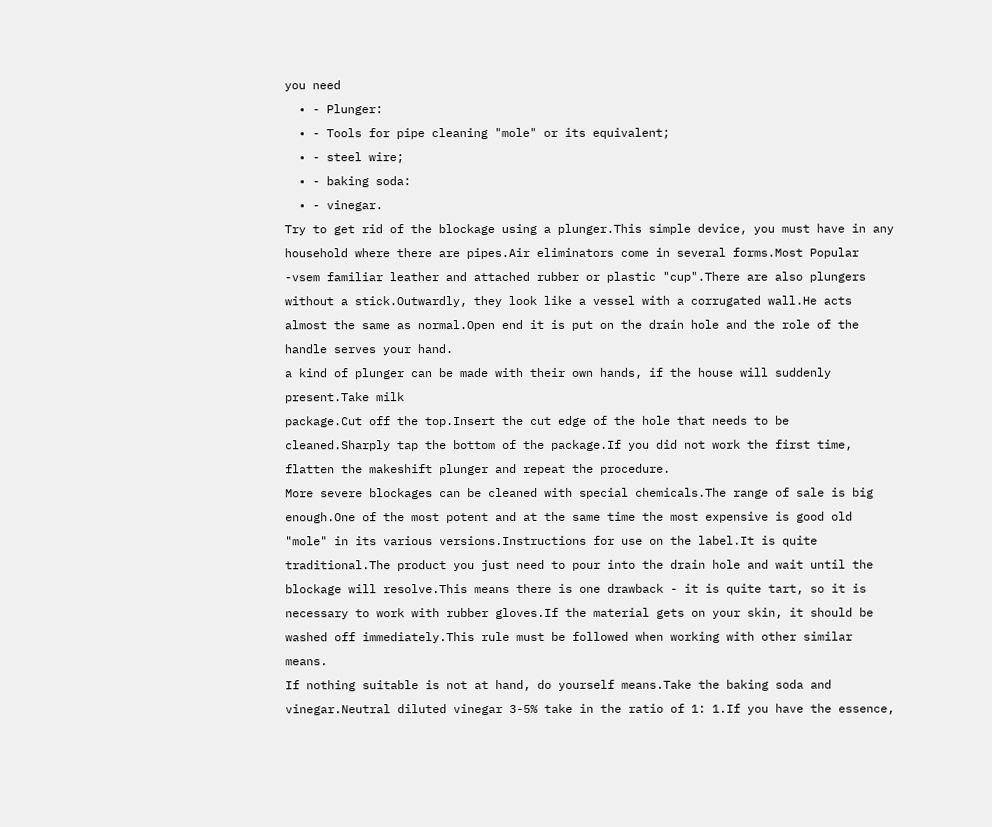you need
  • - Plunger:
  • - Tools for pipe cleaning "mole" or its equivalent;
  • - steel wire;
  • - baking soda:
  • - vinegar.
Try to get rid of the blockage using a plunger.This simple device, you must have in any household where there are pipes.Air eliminators come in several forms.Most Popular -vsem familiar leather and attached rubber or plastic "cup".There are also plungers without a stick.Outwardly, they look like a vessel with a corrugated wall.He acts almost the same as normal.Open end it is put on the drain hole and the role of the handle serves your hand.
a kind of plunger can be made with their own hands, if the house will suddenly present.Take milk
package.Cut off the top.Insert the cut edge of the hole that needs to be cleaned.Sharply tap the bottom of the package.If you did not work the first time, flatten the makeshift plunger and repeat the procedure.
More severe blockages can be cleaned with special chemicals.The range of sale is big enough.One of the most potent and at the same time the most expensive is good old "mole" in its various versions.Instructions for use on the label.It is quite traditional.The product you just need to pour into the drain hole and wait until the blockage will resolve.This means there is one drawback - it is quite tart, so it is necessary to work with rubber gloves.If the material gets on your skin, it should be washed off immediately.This rule must be followed when working with other similar means.
If nothing suitable is not at hand, do yourself means.Take the baking soda and vinegar.Neutral diluted vinegar 3-5% take in the ratio of 1: 1.If you have the essence,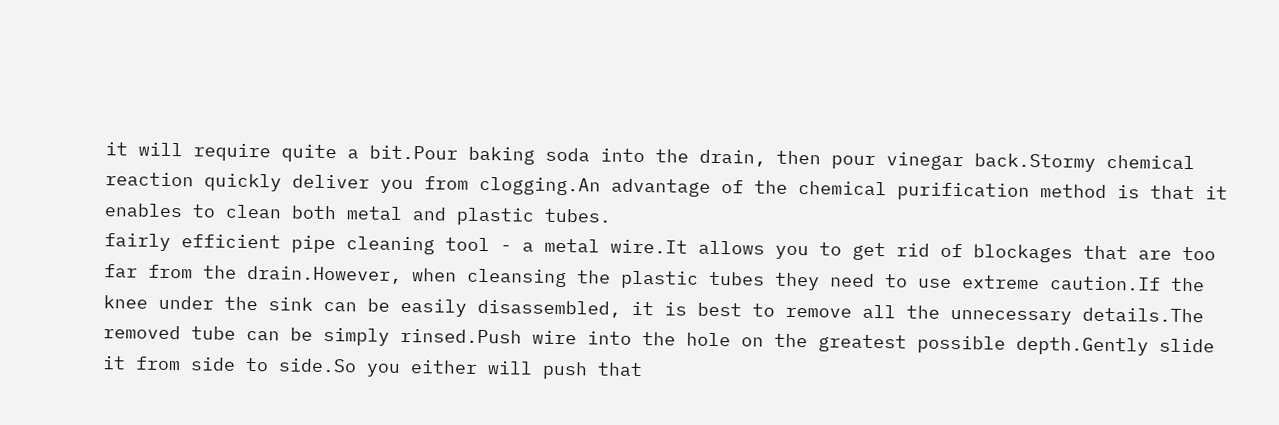it will require quite a bit.Pour baking soda into the drain, then pour vinegar back.Stormy chemical reaction quickly deliver you from clogging.An advantage of the chemical purification method is that it enables to clean both metal and plastic tubes.
fairly efficient pipe cleaning tool - a metal wire.It allows you to get rid of blockages that are too far from the drain.However, when cleansing the plastic tubes they need to use extreme caution.If the knee under the sink can be easily disassembled, it is best to remove all the unnecessary details.The removed tube can be simply rinsed.Push wire into the hole on the greatest possible depth.Gently slide it from side to side.So you either will push that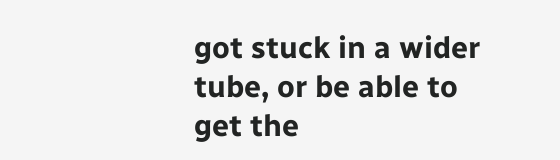got stuck in a wider tube, or be able to get the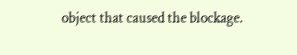object that caused the blockage.